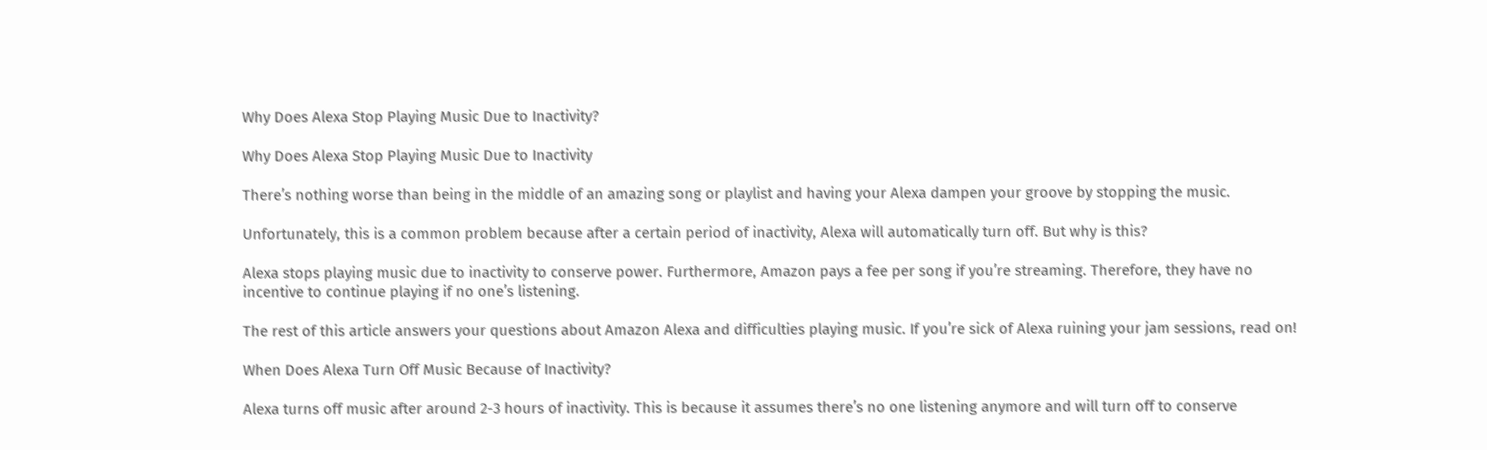Why Does Alexa Stop Playing Music Due to Inactivity?

Why Does Alexa Stop Playing Music Due to Inactivity

There’s nothing worse than being in the middle of an amazing song or playlist and having your Alexa dampen your groove by stopping the music.

Unfortunately, this is a common problem because after a certain period of inactivity, Alexa will automatically turn off. But why is this?

Alexa stops playing music due to inactivity to conserve power. Furthermore, Amazon pays a fee per song if you’re streaming. Therefore, they have no incentive to continue playing if no one’s listening.

The rest of this article answers your questions about Amazon Alexa and difficulties playing music. If you’re sick of Alexa ruining your jam sessions, read on!

When Does Alexa Turn Off Music Because of Inactivity?

Alexa turns off music after around 2-3 hours of inactivity. This is because it assumes there’s no one listening anymore and will turn off to conserve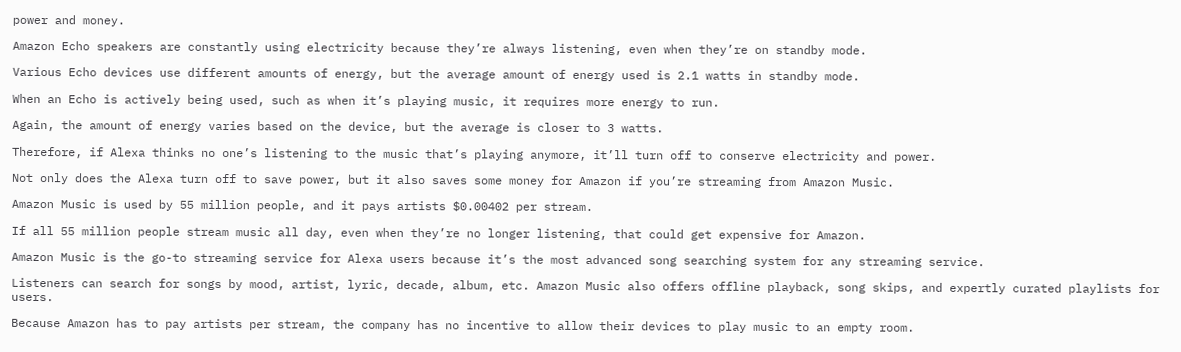power and money.

Amazon Echo speakers are constantly using electricity because they’re always listening, even when they’re on standby mode.

Various Echo devices use different amounts of energy, but the average amount of energy used is 2.1 watts in standby mode.

When an Echo is actively being used, such as when it’s playing music, it requires more energy to run.

Again, the amount of energy varies based on the device, but the average is closer to 3 watts.

Therefore, if Alexa thinks no one’s listening to the music that’s playing anymore, it’ll turn off to conserve electricity and power.

Not only does the Alexa turn off to save power, but it also saves some money for Amazon if you’re streaming from Amazon Music.

Amazon Music is used by 55 million people, and it pays artists $0.00402 per stream.

If all 55 million people stream music all day, even when they’re no longer listening, that could get expensive for Amazon.

Amazon Music is the go-to streaming service for Alexa users because it’s the most advanced song searching system for any streaming service.

Listeners can search for songs by mood, artist, lyric, decade, album, etc. Amazon Music also offers offline playback, song skips, and expertly curated playlists for users.

Because Amazon has to pay artists per stream, the company has no incentive to allow their devices to play music to an empty room.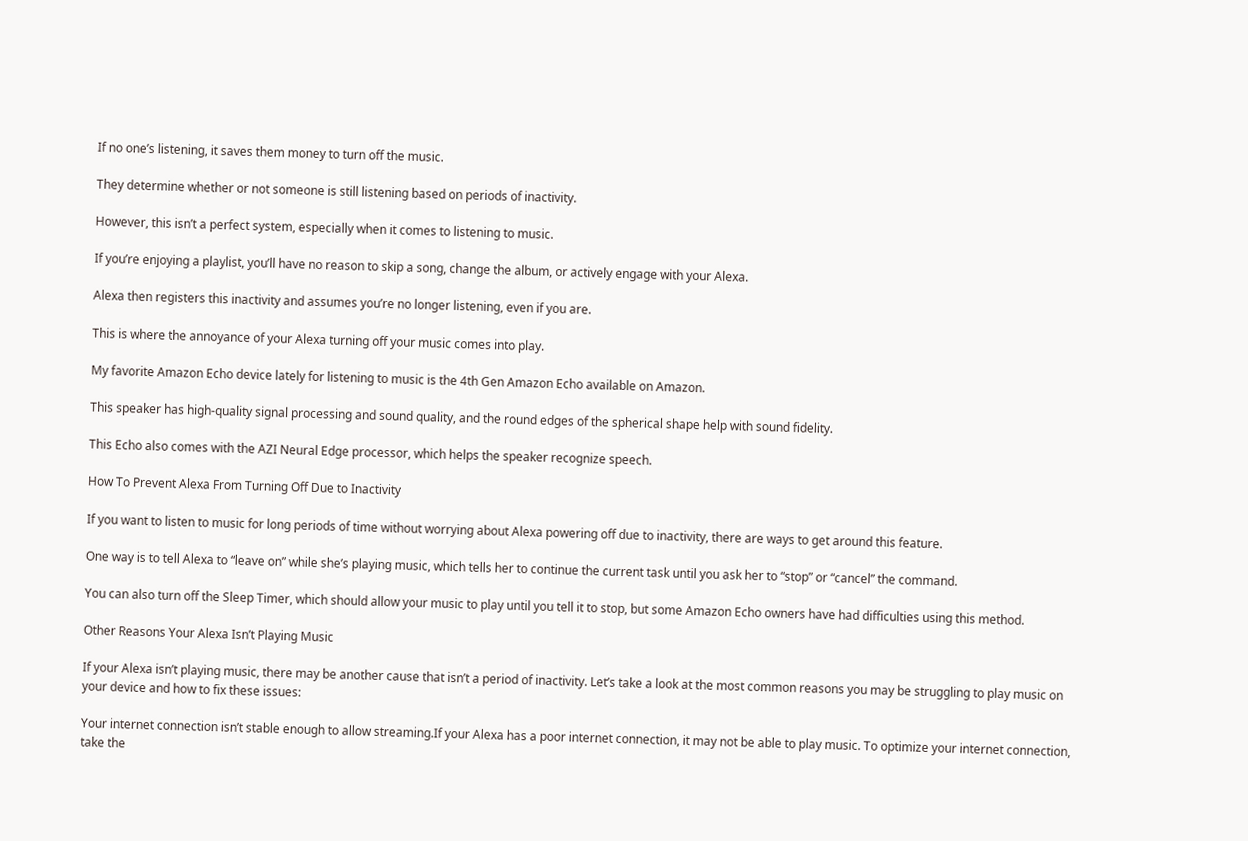If no one’s listening, it saves them money to turn off the music.

They determine whether or not someone is still listening based on periods of inactivity.

However, this isn’t a perfect system, especially when it comes to listening to music.

If you’re enjoying a playlist, you’ll have no reason to skip a song, change the album, or actively engage with your Alexa.

Alexa then registers this inactivity and assumes you’re no longer listening, even if you are.

This is where the annoyance of your Alexa turning off your music comes into play.

My favorite Amazon Echo device lately for listening to music is the 4th Gen Amazon Echo available on Amazon.

This speaker has high-quality signal processing and sound quality, and the round edges of the spherical shape help with sound fidelity.

This Echo also comes with the AZI Neural Edge processor, which helps the speaker recognize speech.

How To Prevent Alexa From Turning Off Due to Inactivity

If you want to listen to music for long periods of time without worrying about Alexa powering off due to inactivity, there are ways to get around this feature.

One way is to tell Alexa to “leave on” while she’s playing music, which tells her to continue the current task until you ask her to “stop” or “cancel” the command.

You can also turn off the Sleep Timer, which should allow your music to play until you tell it to stop, but some Amazon Echo owners have had difficulties using this method.

Other Reasons Your Alexa Isn’t Playing Music

If your Alexa isn’t playing music, there may be another cause that isn’t a period of inactivity. Let’s take a look at the most common reasons you may be struggling to play music on your device and how to fix these issues:

Your internet connection isn’t stable enough to allow streaming.If your Alexa has a poor internet connection, it may not be able to play music. To optimize your internet connection, take the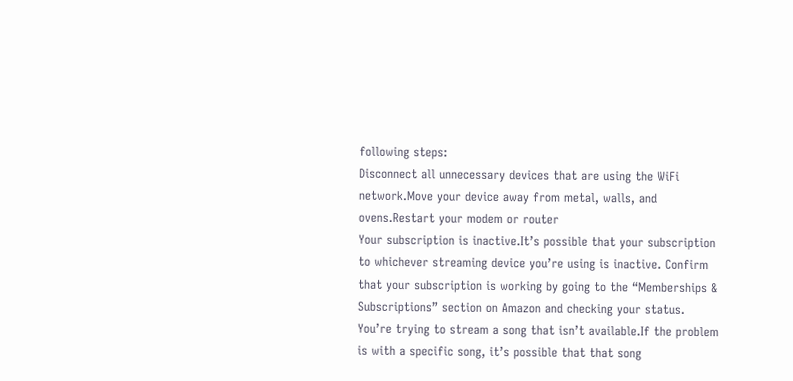following steps:
Disconnect all unnecessary devices that are using the WiFi network.Move your device away from metal, walls, and ovens.Restart your modem or router
Your subscription is inactive.It’s possible that your subscription to whichever streaming device you’re using is inactive. Confirm that your subscription is working by going to the “Memberships & Subscriptions” section on Amazon and checking your status.
You’re trying to stream a song that isn’t available.If the problem is with a specific song, it’s possible that that song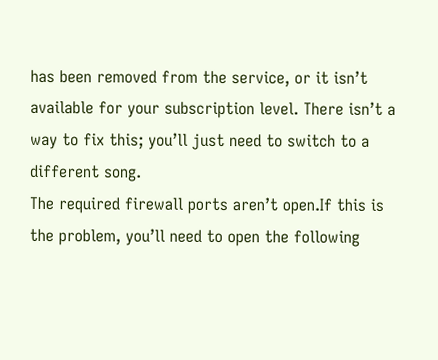has been removed from the service, or it isn’t available for your subscription level. There isn’t a way to fix this; you’ll just need to switch to a different song.
The required firewall ports aren’t open.If this is the problem, you’ll need to open the following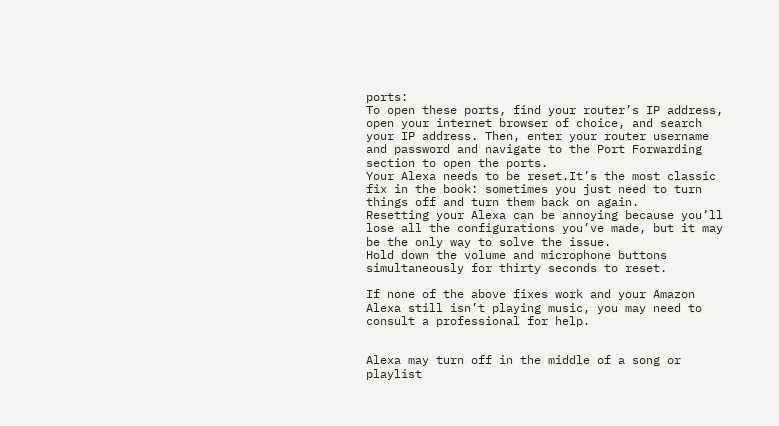ports:
To open these ports, find your router’s IP address, open your internet browser of choice, and search your IP address. Then, enter your router username and password and navigate to the Port Forwarding section to open the ports.
Your Alexa needs to be reset.It’s the most classic fix in the book: sometimes you just need to turn things off and turn them back on again.
Resetting your Alexa can be annoying because you’ll lose all the configurations you’ve made, but it may be the only way to solve the issue.
Hold down the volume and microphone buttons simultaneously for thirty seconds to reset.

If none of the above fixes work and your Amazon Alexa still isn’t playing music, you may need to consult a professional for help.


Alexa may turn off in the middle of a song or playlist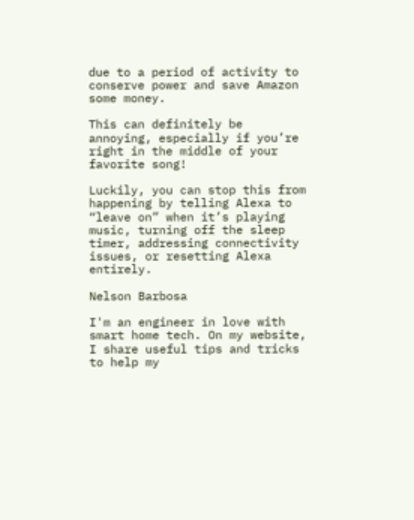due to a period of activity to conserve power and save Amazon some money.

This can definitely be annoying, especially if you’re right in the middle of your favorite song!

Luckily, you can stop this from happening by telling Alexa to “leave on” when it’s playing music, turning off the sleep timer, addressing connectivity issues, or resetting Alexa entirely.

Nelson Barbosa

I'm an engineer in love with smart home tech. On my website, I share useful tips and tricks to help my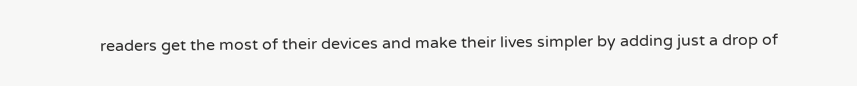readers get the most of their devices and make their lives simpler by adding just a drop of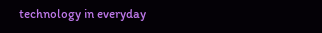technology in everyday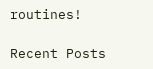routines!

Recent Posts